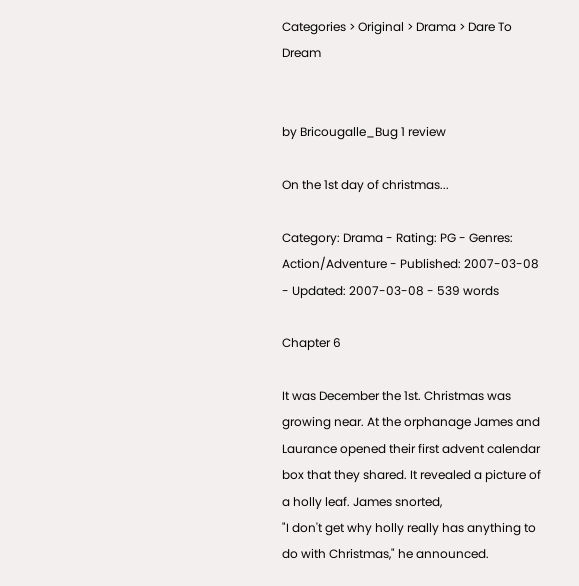Categories > Original > Drama > Dare To Dream


by Bricougalle_Bug 1 review

On the 1st day of christmas...

Category: Drama - Rating: PG - Genres: Action/Adventure - Published: 2007-03-08 - Updated: 2007-03-08 - 539 words

Chapter 6

It was December the 1st. Christmas was growing near. At the orphanage James and Laurance opened their first advent calendar box that they shared. It revealed a picture of a holly leaf. James snorted,
"I don't get why holly really has anything to do with Christmas," he announced.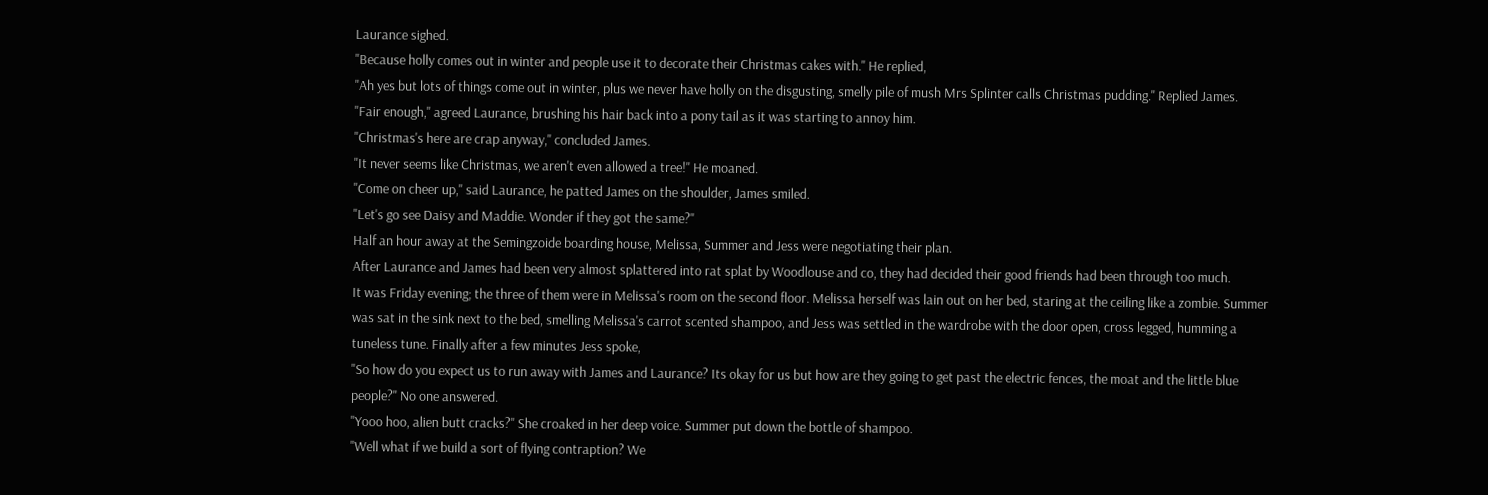Laurance sighed.
"Because holly comes out in winter and people use it to decorate their Christmas cakes with." He replied,
"Ah yes but lots of things come out in winter, plus we never have holly on the disgusting, smelly pile of mush Mrs Splinter calls Christmas pudding." Replied James.
"Fair enough," agreed Laurance, brushing his hair back into a pony tail as it was starting to annoy him.
"Christmas's here are crap anyway," concluded James.
"It never seems like Christmas, we aren't even allowed a tree!" He moaned.
"Come on cheer up," said Laurance, he patted James on the shoulder, James smiled.
"Let's go see Daisy and Maddie. Wonder if they got the same?"
Half an hour away at the Semingzoide boarding house, Melissa, Summer and Jess were negotiating their plan.
After Laurance and James had been very almost splattered into rat splat by Woodlouse and co, they had decided their good friends had been through too much.
It was Friday evening; the three of them were in Melissa's room on the second floor. Melissa herself was lain out on her bed, staring at the ceiling like a zombie. Summer was sat in the sink next to the bed, smelling Melissa's carrot scented shampoo, and Jess was settled in the wardrobe with the door open, cross legged, humming a tuneless tune. Finally after a few minutes Jess spoke,
"So how do you expect us to run away with James and Laurance? Its okay for us but how are they going to get past the electric fences, the moat and the little blue people?" No one answered.
"Yooo hoo, alien butt cracks?" She croaked in her deep voice. Summer put down the bottle of shampoo.
"Well what if we build a sort of flying contraption? We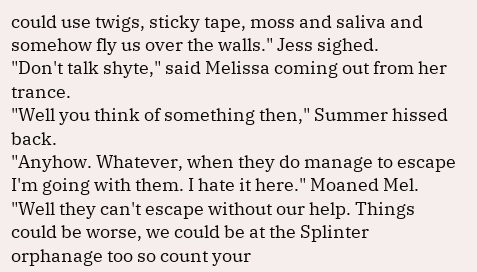could use twigs, sticky tape, moss and saliva and somehow fly us over the walls." Jess sighed.
"Don't talk shyte," said Melissa coming out from her trance.
"Well you think of something then," Summer hissed back.
"Anyhow. Whatever, when they do manage to escape I'm going with them. I hate it here." Moaned Mel.
"Well they can't escape without our help. Things could be worse, we could be at the Splinter orphanage too so count your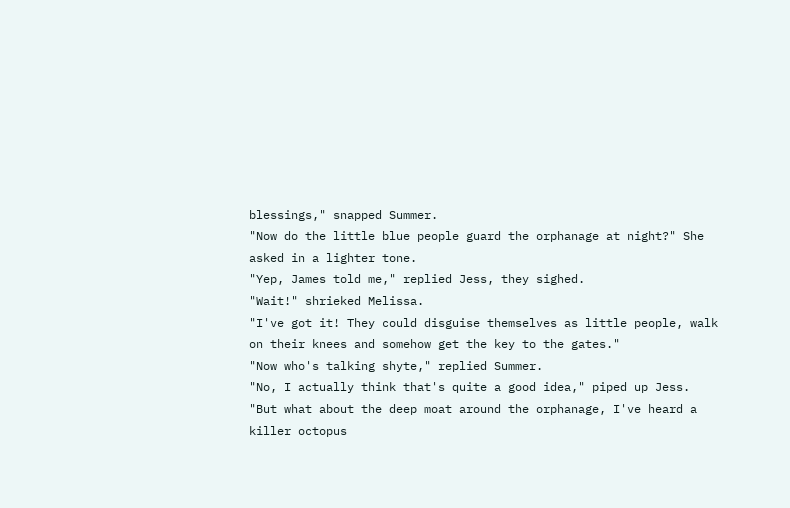blessings," snapped Summer.
"Now do the little blue people guard the orphanage at night?" She asked in a lighter tone.
"Yep, James told me," replied Jess, they sighed.
"Wait!" shrieked Melissa.
"I've got it! They could disguise themselves as little people, walk on their knees and somehow get the key to the gates."
"Now who's talking shyte," replied Summer.
"No, I actually think that's quite a good idea," piped up Jess.
"But what about the deep moat around the orphanage, I've heard a killer octopus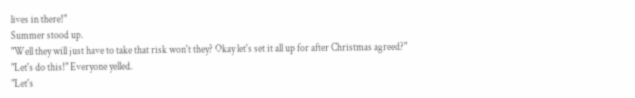lives in there!"
Summer stood up.
"Well they will just have to take that risk won't they? Okay let's set it all up for after Christmas agreed?"
"Let's do this!" Everyone yelled.
"Let's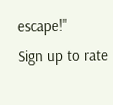escape!"
Sign up to rate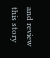and review this story